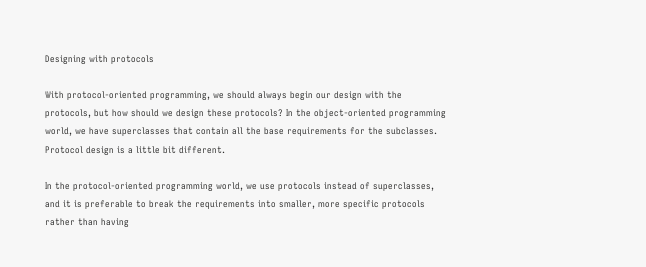Designing with protocols

With protocol-oriented programming, we should always begin our design with the protocols, but how should we design these protocols? In the object-oriented programming world, we have superclasses that contain all the base requirements for the subclasses. Protocol design is a little bit different.

In the protocol-oriented programming world, we use protocols instead of superclasses, and it is preferable to break the requirements into smaller, more specific protocols rather than having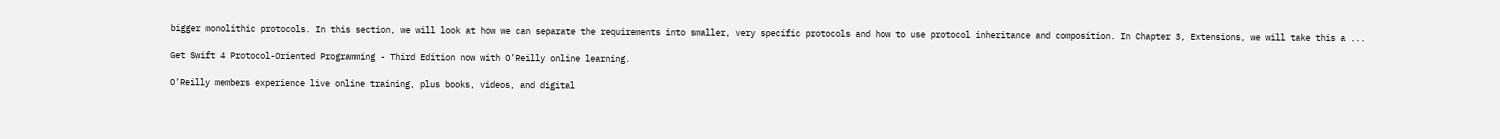bigger monolithic protocols. In this section, we will look at how we can separate the requirements into smaller, very specific protocols and how to use protocol inheritance and composition. In Chapter 3, Extensions, we will take this a ...

Get Swift 4 Protocol-Oriented Programming - Third Edition now with O’Reilly online learning.

O’Reilly members experience live online training, plus books, videos, and digital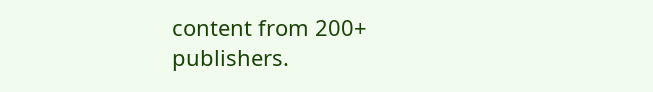content from 200+ publishers.